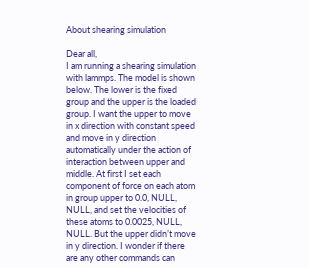About shearing simulation

Dear all,
I am running a shearing simulation with lammps. The model is shown below. The lower is the fixed group and the upper is the loaded group. I want the upper to move in x direction with constant speed and move in y direction automatically under the action of interaction between upper and middle. At first I set each component of force on each atom in group upper to 0.0, NULL, NULL, and set the velocities of these atoms to 0.0025, NULL, NULL. But the upper didn’t move in y direction. I wonder if there are any other commands can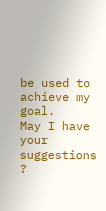be used to achieve my goal.
May I have your suggestions ?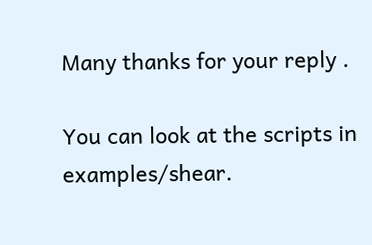Many thanks for your reply .

You can look at the scripts in examples/shear.